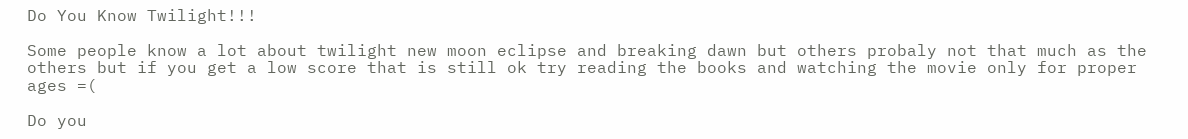Do You Know Twilight!!!

Some people know a lot about twilight new moon eclipse and breaking dawn but others probaly not that much as the others but if you get a low score that is still ok try reading the books and watching the movie only for proper ages =(

Do you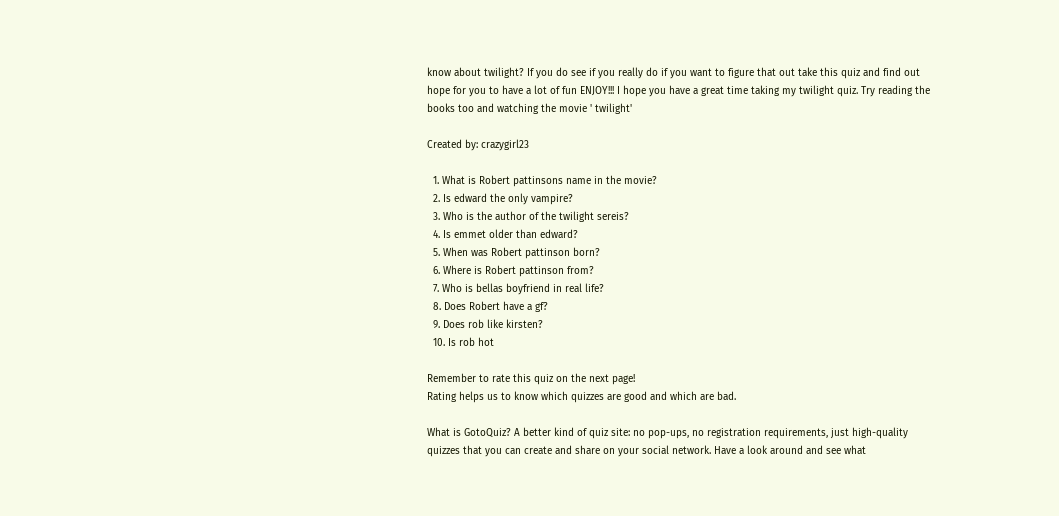know about twilight? If you do see if you really do if you want to figure that out take this quiz and find out hope for you to have a lot of fun ENJOY!!! I hope you have a great time taking my twilight quiz. Try reading the books too and watching the movie ' twilight'

Created by: crazygirl23

  1. What is Robert pattinsons name in the movie?
  2. Is edward the only vampire?
  3. Who is the author of the twilight sereis?
  4. Is emmet older than edward?
  5. When was Robert pattinson born?
  6. Where is Robert pattinson from?
  7. Who is bellas boyfriend in real life?
  8. Does Robert have a gf?
  9. Does rob like kirsten?
  10. Is rob hot

Remember to rate this quiz on the next page!
Rating helps us to know which quizzes are good and which are bad.

What is GotoQuiz? A better kind of quiz site: no pop-ups, no registration requirements, just high-quality quizzes that you can create and share on your social network. Have a look around and see what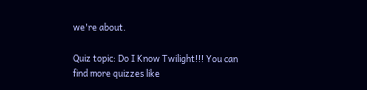we're about.

Quiz topic: Do I Know Twilight!!! You can find more quizzes like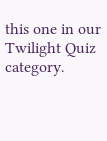this one in our Twilight Quiz category.